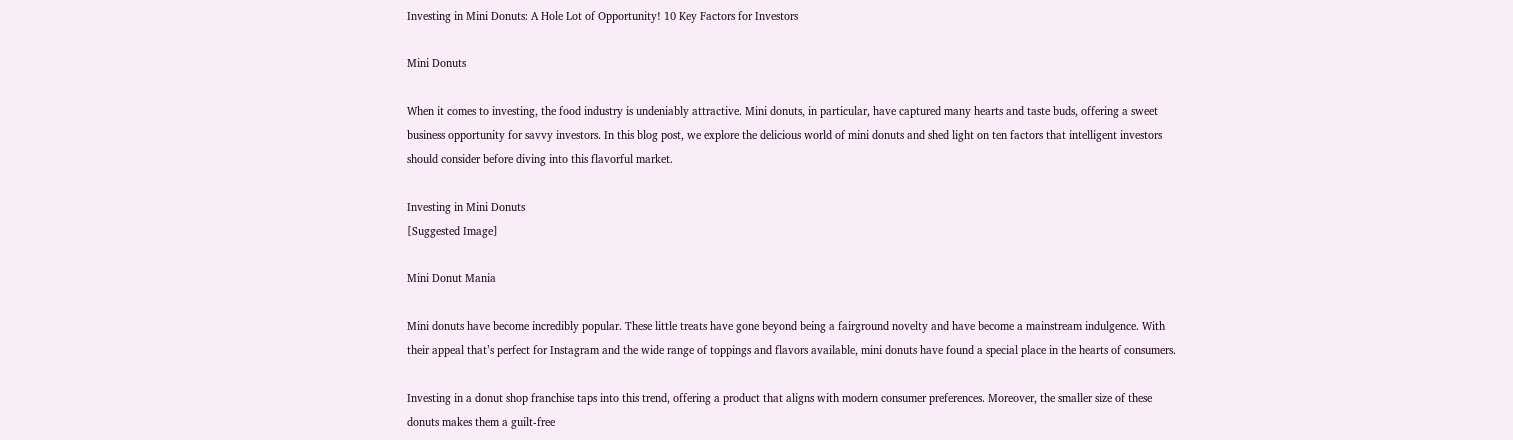Investing in Mini Donuts: A Hole Lot of Opportunity! 10 Key Factors for Investors

Mini Donuts

When it comes to investing, the food industry is undeniably attractive. Mini donuts, in particular, have captured many hearts and taste buds, offering a sweet business opportunity for savvy investors. In this blog post, we explore the delicious world of mini donuts and shed light on ten factors that intelligent investors should consider before diving into this flavorful market.

Investing in Mini Donuts
[Suggested Image]

Mini Donut Mania

Mini donuts have become incredibly popular. These little treats have gone beyond being a fairground novelty and have become a mainstream indulgence. With their appeal that’s perfect for Instagram and the wide range of toppings and flavors available, mini donuts have found a special place in the hearts of consumers.

Investing in a donut shop franchise taps into this trend, offering a product that aligns with modern consumer preferences. Moreover, the smaller size of these donuts makes them a guilt-free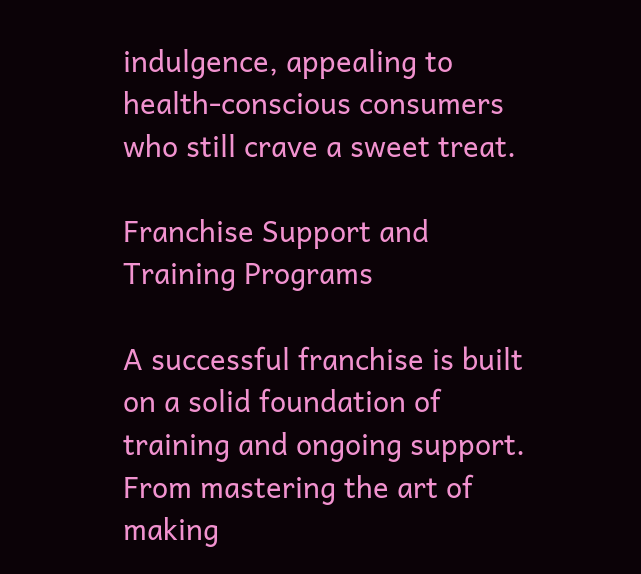indulgence, appealing to health-conscious consumers who still crave a sweet treat.

Franchise Support and Training Programs

A successful franchise is built on a solid foundation of training and ongoing support. From mastering the art of making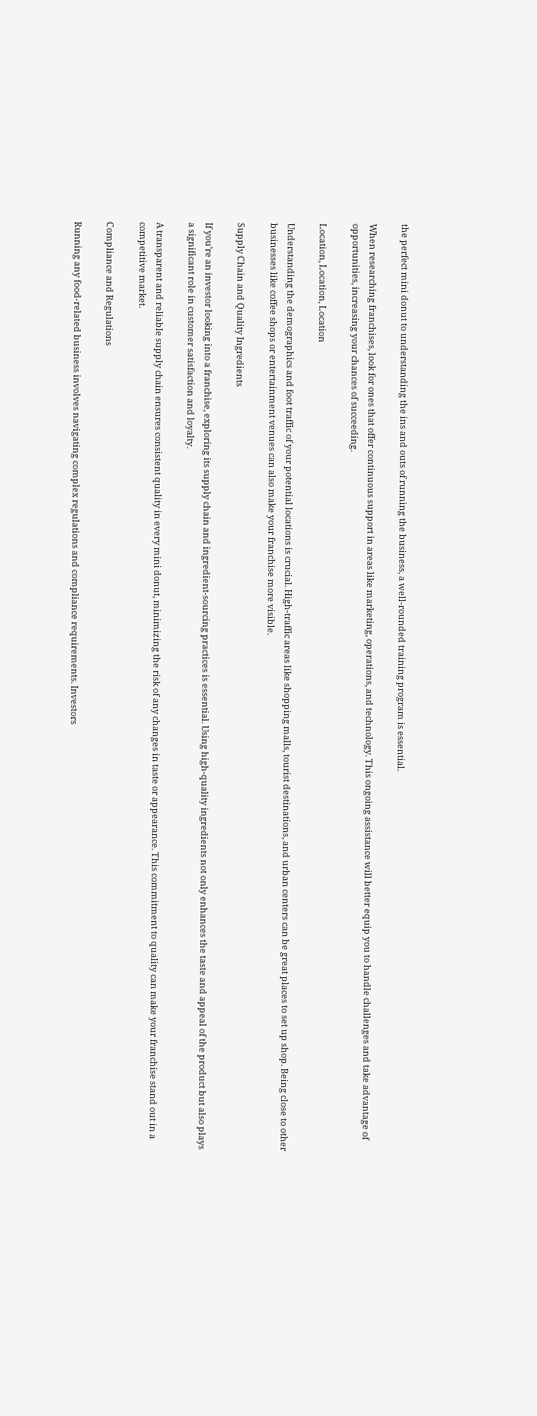the perfect mini donut to understanding the ins and outs of running the business, a well-rounded training program is essential.

When researching franchises, look for ones that offer continuous support in areas like marketing, operations, and technology. This ongoing assistance will better equip you to handle challenges and take advantage of opportunities, increasing your chances of succeeding.

Location, Location, Location

Understanding the demographics and foot traffic of your potential locations is crucial. High-traffic areas like shopping malls, tourist destinations, and urban centers can be great places to set up shop. Being close to other businesses like coffee shops or entertainment venues can also make your franchise more visible.

Supply Chain and Quality Ingredients

If you’re an investor looking into a franchise, exploring its supply chain and ingredient-sourcing practices is essential. Using high-quality ingredients not only enhances the taste and appeal of the product but also plays a significant role in customer satisfaction and loyalty.

A transparent and reliable supply chain ensures consistent quality in every mini donut, minimizing the risk of any changes in taste or appearance. This commitment to quality can make your franchise stand out in a competitive market.

Compliance and Regulations

Running any food-related business involves navigating complex regulations and compliance requirements. Investors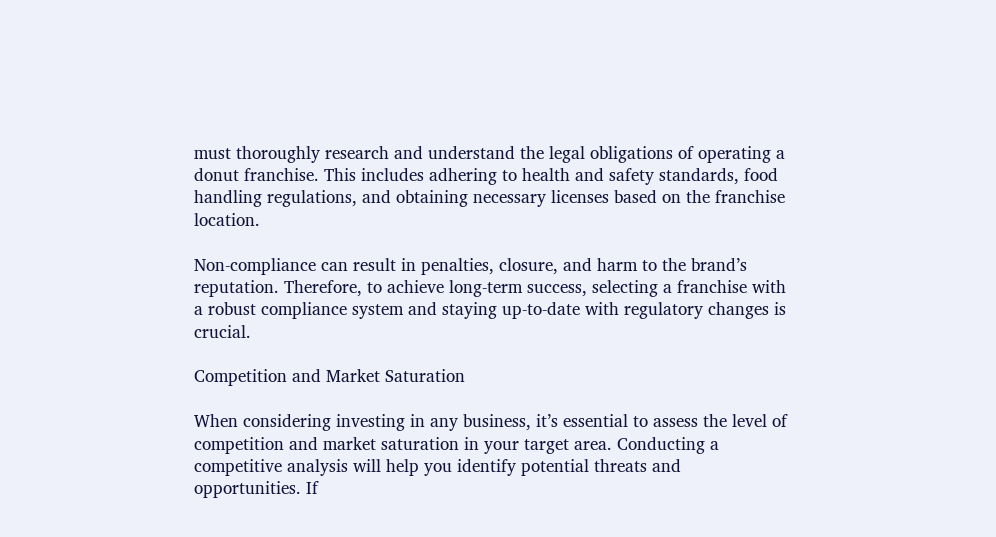must thoroughly research and understand the legal obligations of operating a donut franchise. This includes adhering to health and safety standards, food handling regulations, and obtaining necessary licenses based on the franchise location.

Non-compliance can result in penalties, closure, and harm to the brand’s reputation. Therefore, to achieve long-term success, selecting a franchise with a robust compliance system and staying up-to-date with regulatory changes is crucial.

Competition and Market Saturation

When considering investing in any business, it’s essential to assess the level of competition and market saturation in your target area. Conducting a competitive analysis will help you identify potential threats and opportunities. If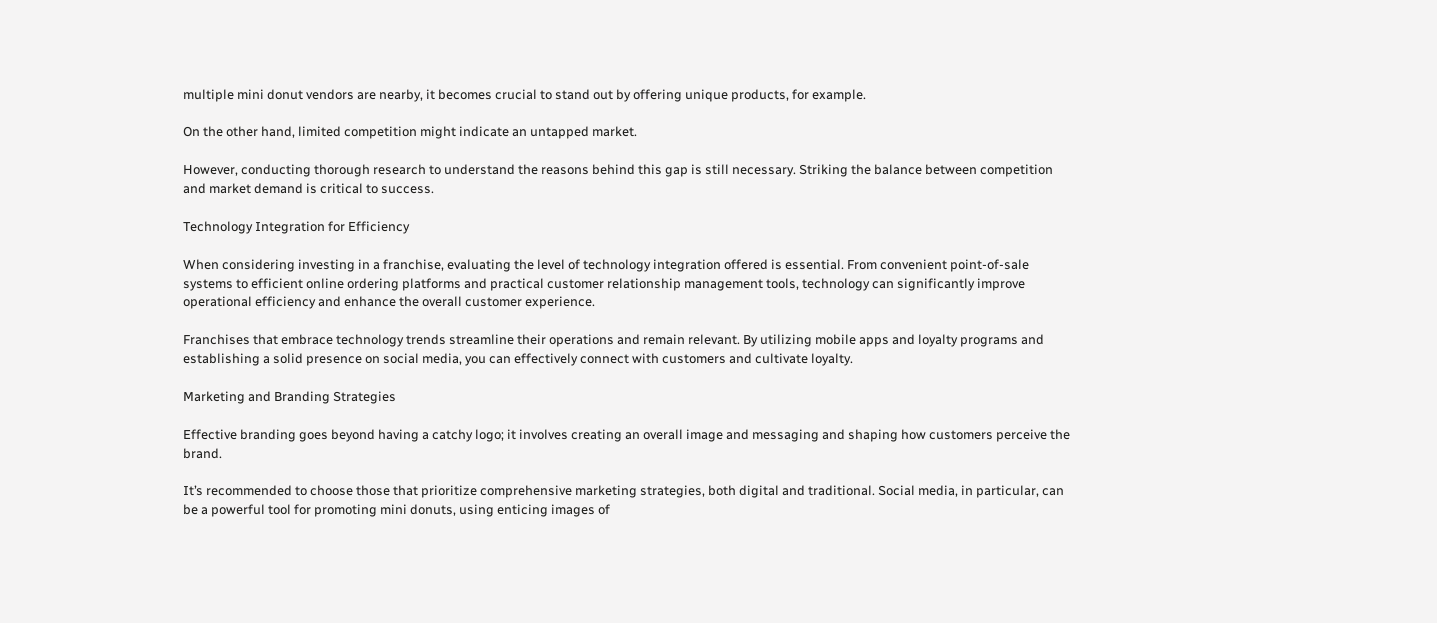multiple mini donut vendors are nearby, it becomes crucial to stand out by offering unique products, for example.

On the other hand, limited competition might indicate an untapped market.

However, conducting thorough research to understand the reasons behind this gap is still necessary. Striking the balance between competition and market demand is critical to success.

Technology Integration for Efficiency

When considering investing in a franchise, evaluating the level of technology integration offered is essential. From convenient point-of-sale systems to efficient online ordering platforms and practical customer relationship management tools, technology can significantly improve operational efficiency and enhance the overall customer experience.

Franchises that embrace technology trends streamline their operations and remain relevant. By utilizing mobile apps and loyalty programs and establishing a solid presence on social media, you can effectively connect with customers and cultivate loyalty.

Marketing and Branding Strategies

Effective branding goes beyond having a catchy logo; it involves creating an overall image and messaging and shaping how customers perceive the brand.

It’s recommended to choose those that prioritize comprehensive marketing strategies, both digital and traditional. Social media, in particular, can be a powerful tool for promoting mini donuts, using enticing images of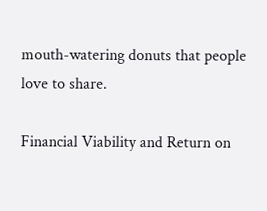mouth-watering donuts that people love to share.

Financial Viability and Return on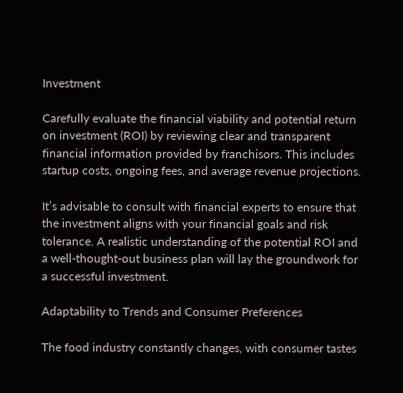Investment

Carefully evaluate the financial viability and potential return on investment (ROI) by reviewing clear and transparent financial information provided by franchisors. This includes startup costs, ongoing fees, and average revenue projections.

It’s advisable to consult with financial experts to ensure that the investment aligns with your financial goals and risk tolerance. A realistic understanding of the potential ROI and a well-thought-out business plan will lay the groundwork for a successful investment.

Adaptability to Trends and Consumer Preferences

The food industry constantly changes, with consumer tastes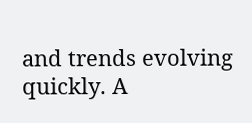and trends evolving quickly. A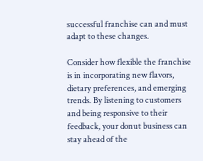successful franchise can and must adapt to these changes.

Consider how flexible the franchise is in incorporating new flavors, dietary preferences, and emerging trends. By listening to customers and being responsive to their feedback, your donut business can stay ahead of the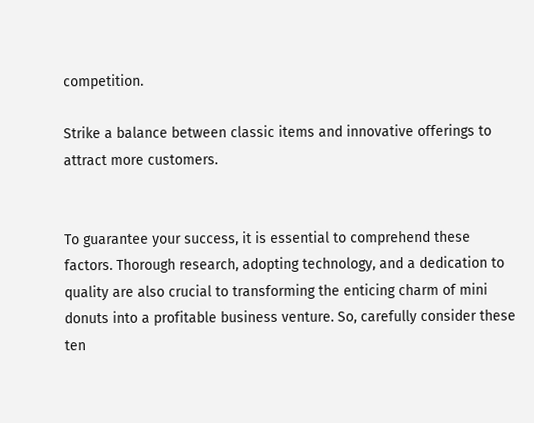competition.

Strike a balance between classic items and innovative offerings to attract more customers.


To guarantee your success, it is essential to comprehend these factors. Thorough research, adopting technology, and a dedication to quality are also crucial to transforming the enticing charm of mini donuts into a profitable business venture. So, carefully consider these ten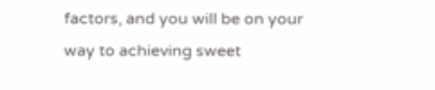factors, and you will be on your way to achieving sweet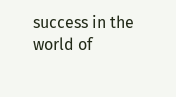success in the world of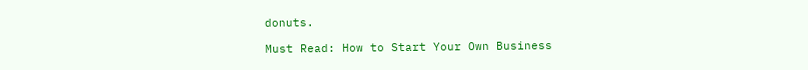donuts.

Must Read: How to Start Your Own Business